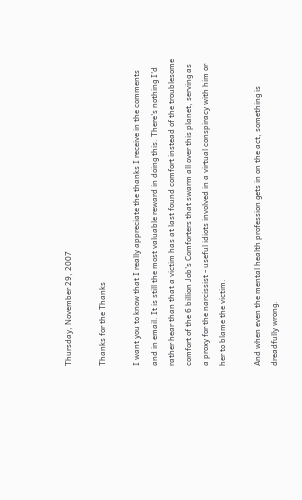Thursday, November 29, 2007

Thanks for the Thanks

I want you to know that I really appreciate the thanks I receive in the comments and in email. It is still the most valuable reward in doing this. There's nothing I'd rather hear than that a victim has at last found comfort instead of the troublesome comfort of the 6 billion Job's Comforters that swarm all over this planet, serving as a proxy for the narcissist - useful idiots involved in a virtual conspiracy with him or her to blame the victim.

And when even the mental health profession gets in on the act, something is dreadfully wrong.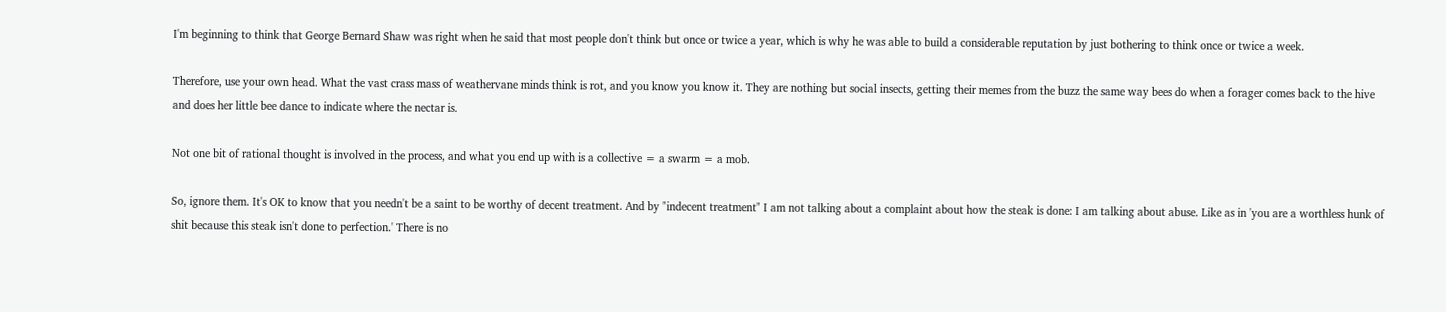I'm beginning to think that George Bernard Shaw was right when he said that most people don't think but once or twice a year, which is why he was able to build a considerable reputation by just bothering to think once or twice a week.

Therefore, use your own head. What the vast crass mass of weathervane minds think is rot, and you know you know it. They are nothing but social insects, getting their memes from the buzz the same way bees do when a forager comes back to the hive and does her little bee dance to indicate where the nectar is.

Not one bit of rational thought is involved in the process, and what you end up with is a collective = a swarm = a mob.

So, ignore them. It's OK to know that you needn't be a saint to be worthy of decent treatment. And by "indecent treatment" I am not talking about a complaint about how the steak is done: I am talking about abuse. Like as in 'you are a worthless hunk of shit because this steak isn't done to perfection.' There is no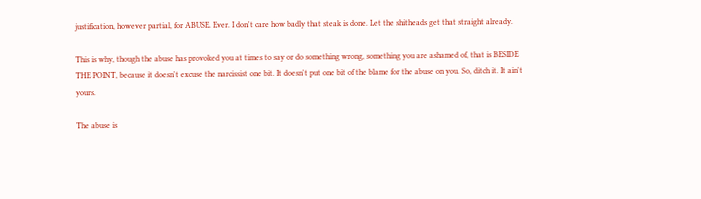justification, however partial, for ABUSE. Ever. I don't care how badly that steak is done. Let the shitheads get that straight already.

This is why, though the abuse has provoked you at times to say or do something wrong, something you are ashamed of, that is BESIDE THE POINT, because it doesn't excuse the narcissist one bit. It doesn't put one bit of the blame for the abuse on you. So, ditch it. It ain't yours.

The abuse is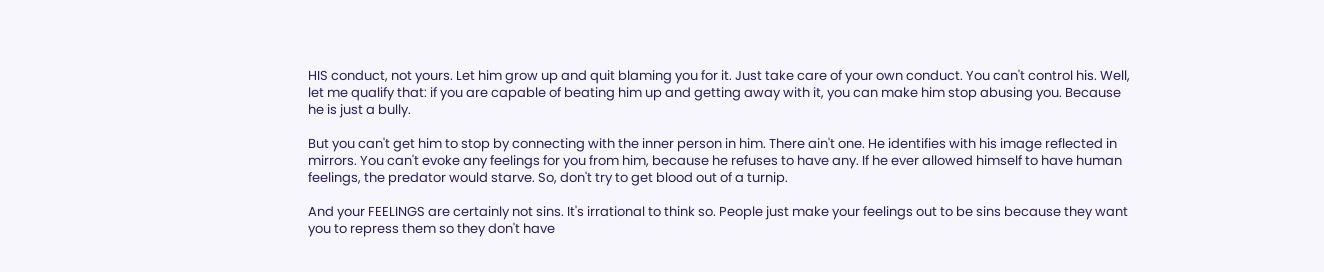HIS conduct, not yours. Let him grow up and quit blaming you for it. Just take care of your own conduct. You can't control his. Well, let me qualify that: if you are capable of beating him up and getting away with it, you can make him stop abusing you. Because he is just a bully.

But you can't get him to stop by connecting with the inner person in him. There ain't one. He identifies with his image reflected in mirrors. You can't evoke any feelings for you from him, because he refuses to have any. If he ever allowed himself to have human feelings, the predator would starve. So, don't try to get blood out of a turnip.

And your FEELINGS are certainly not sins. It's irrational to think so. People just make your feelings out to be sins because they want you to repress them so they don't have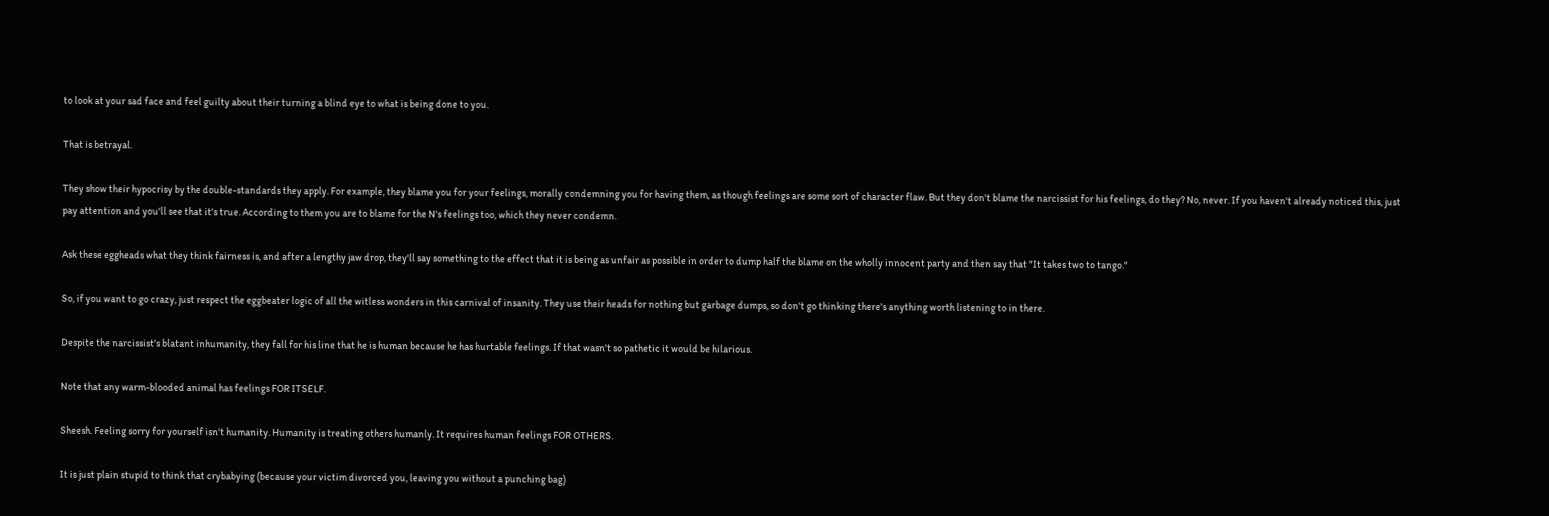to look at your sad face and feel guilty about their turning a blind eye to what is being done to you.

That is betrayal.

They show their hypocrisy by the double-standards they apply. For example, they blame you for your feelings, morally condemning you for having them, as though feelings are some sort of character flaw. But they don't blame the narcissist for his feelings, do they? No, never. If you haven't already noticed this, just pay attention and you'll see that it's true. According to them you are to blame for the N's feelings too, which they never condemn.

Ask these eggheads what they think fairness is, and after a lengthy jaw drop, they'll say something to the effect that it is being as unfair as possible in order to dump half the blame on the wholly innocent party and then say that "It takes two to tango."

So, if you want to go crazy, just respect the eggbeater logic of all the witless wonders in this carnival of insanity. They use their heads for nothing but garbage dumps, so don't go thinking there's anything worth listening to in there.

Despite the narcissist's blatant inhumanity, they fall for his line that he is human because he has hurtable feelings. If that wasn't so pathetic it would be hilarious.

Note that any warm-blooded animal has feelings FOR ITSELF.

Sheesh. Feeling sorry for yourself isn't humanity. Humanity is treating others humanly. It requires human feelings FOR OTHERS.

It is just plain stupid to think that crybabying (because your victim divorced you, leaving you without a punching bag)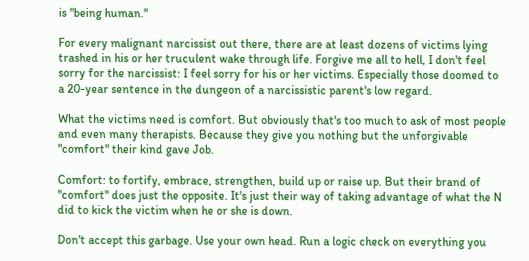is "being human."

For every malignant narcissist out there, there are at least dozens of victims lying trashed in his or her truculent wake through life. Forgive me all to hell, I don't feel sorry for the narcissist: I feel sorry for his or her victims. Especially those doomed to a 20-year sentence in the dungeon of a narcissistic parent's low regard.

What the victims need is comfort. But obviously that's too much to ask of most people and even many therapists. Because they give you nothing but the unforgivable "comfort" their kind gave Job.

Comfort: to fortify, embrace, strengthen, build up or raise up. But their brand of "comfort" does just the opposite. It's just their way of taking advantage of what the N did to kick the victim when he or she is down.

Don't accept this garbage. Use your own head. Run a logic check on everything you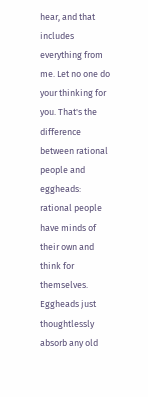hear, and that includes everything from me. Let no one do your thinking for you. That's the difference between rational people and eggheads: rational people have minds of their own and think for themselves. Eggheads just thoughtlessly absorb any old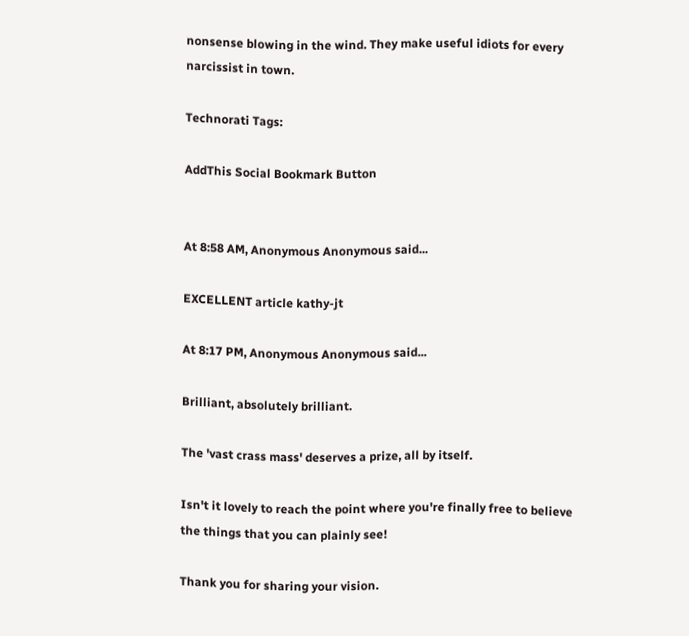nonsense blowing in the wind. They make useful idiots for every narcissist in town.

Technorati Tags:

AddThis Social Bookmark Button


At 8:58 AM, Anonymous Anonymous said...

EXCELLENT article kathy-jt

At 8:17 PM, Anonymous Anonymous said...

Brilliant, absolutely brilliant.

The 'vast crass mass' deserves a prize, all by itself.

Isn't it lovely to reach the point where you're finally free to believe the things that you can plainly see!

Thank you for sharing your vision.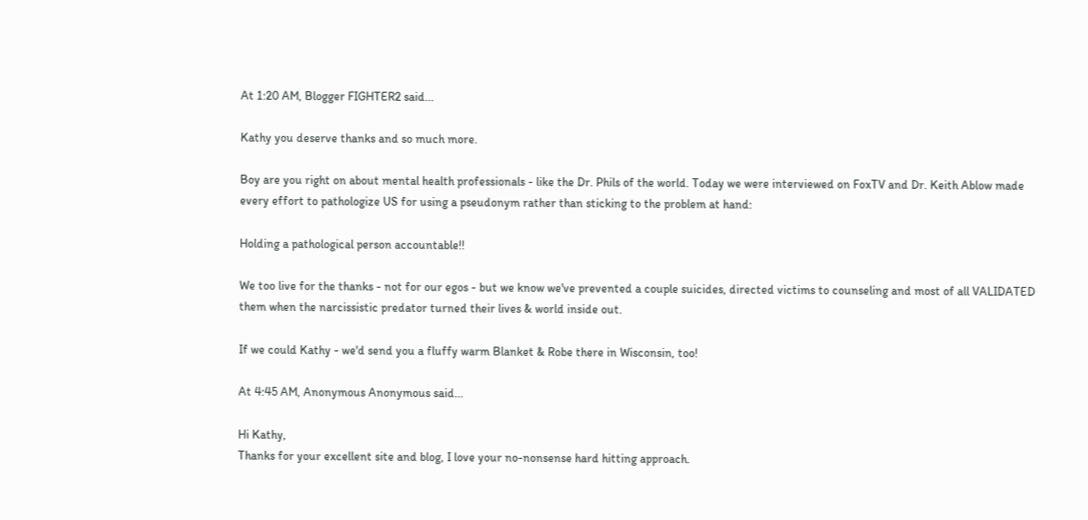At 1:20 AM, Blogger FIGHTER2 said...

Kathy you deserve thanks and so much more.

Boy are you right on about mental health professionals - like the Dr. Phils of the world. Today we were interviewed on FoxTV and Dr. Keith Ablow made every effort to pathologize US for using a pseudonym rather than sticking to the problem at hand:

Holding a pathological person accountable!!

We too live for the thanks - not for our egos - but we know we've prevented a couple suicides, directed victims to counseling and most of all VALIDATED them when the narcissistic predator turned their lives & world inside out.

If we could Kathy - we'd send you a fluffy warm Blanket & Robe there in Wisconsin, too!

At 4:45 AM, Anonymous Anonymous said...

Hi Kathy,
Thanks for your excellent site and blog, I love your no-nonsense hard hitting approach.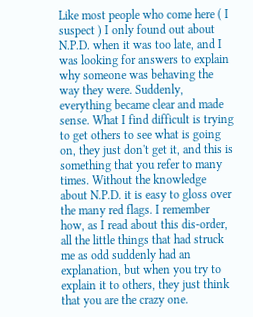Like most people who come here ( I suspect ) I only found out about N.P.D. when it was too late, and I was looking for answers to explain why someone was behaving the way they were. Suddenly, everything became clear and made sense. What I find difficult is trying to get others to see what is going on, they just don't get it, and this is something that you refer to many times. Without the knowledge about N.P.D. it is easy to gloss over the many red flags. I remember how, as I read about this dis-order, all the little things that had struck me as odd suddenly had an explanation, but when you try to explain it to others, they just think that you are the crazy one.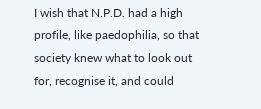I wish that N.P.D. had a high profile, like paedophilia, so that society knew what to look out for, recognise it, and could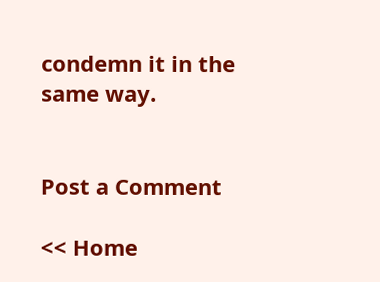condemn it in the same way.


Post a Comment

<< Home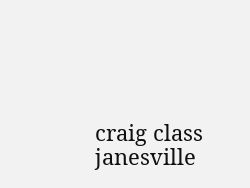craig class janesville